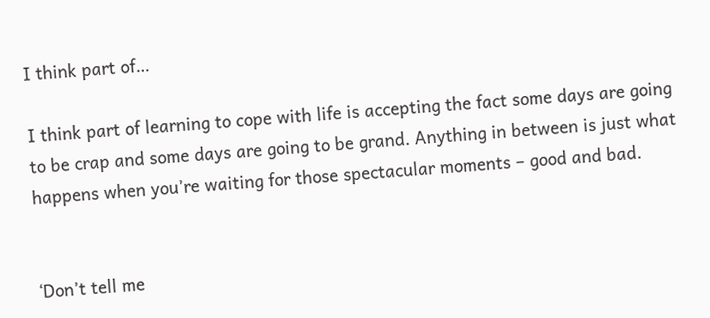I think part of…

I think part of learning to cope with life is accepting the fact some days are going to be crap and some days are going to be grand. Anything in between is just what happens when you’re waiting for those spectacular moments – good and bad.


‘Don’t tell me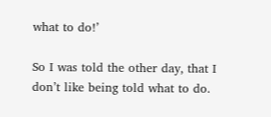what to do!’

So I was told the other day, that I don’t like being told what to do.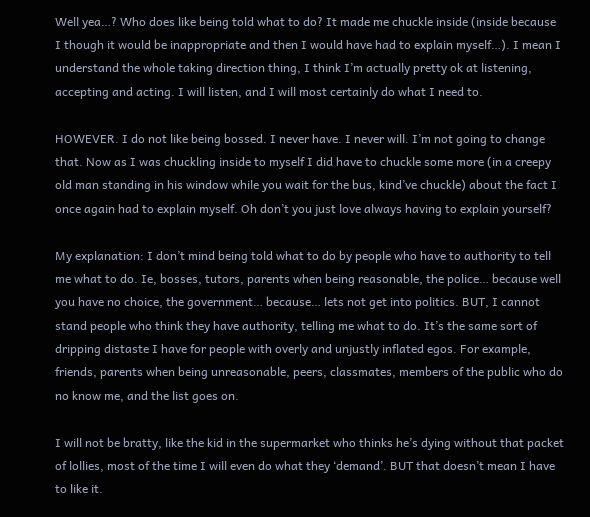Well yea…? Who does like being told what to do? It made me chuckle inside (inside because I though it would be inappropriate and then I would have had to explain myself…). I mean I understand the whole taking direction thing, I think I’m actually pretty ok at listening, accepting and acting. I will listen, and I will most certainly do what I need to.

HOWEVER. I do not like being bossed. I never have. I never will. I’m not going to change that. Now as I was chuckling inside to myself I did have to chuckle some more (in a creepy old man standing in his window while you wait for the bus, kind’ve chuckle) about the fact I once again had to explain myself. Oh don’t you just love always having to explain yourself?

My explanation: I don’t mind being told what to do by people who have to authority to tell me what to do. Ie, bosses, tutors, parents when being reasonable, the police… because well you have no choice, the government… because… lets not get into politics. BUT, I cannot stand people who think they have authority, telling me what to do. It’s the same sort of dripping distaste I have for people with overly and unjustly inflated egos. For example, friends, parents when being unreasonable, peers, classmates, members of the public who do no know me, and the list goes on.

I will not be bratty, like the kid in the supermarket who thinks he’s dying without that packet of lollies, most of the time I will even do what they ‘demand’. BUT that doesn’t mean I have to like it.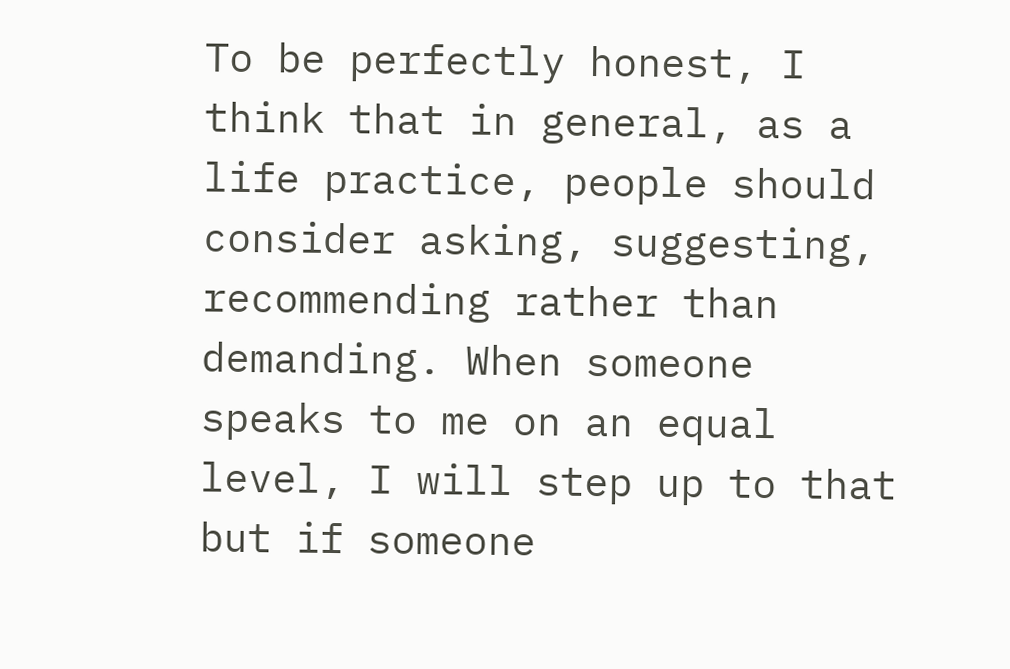To be perfectly honest, I think that in general, as a life practice, people should consider asking, suggesting, recommending rather than demanding. When someone speaks to me on an equal level, I will step up to that but if someone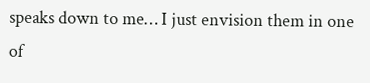speaks down to me… I just envision them in one of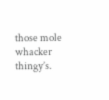those mole whacker thingy’s.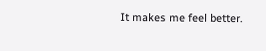It makes me feel better.